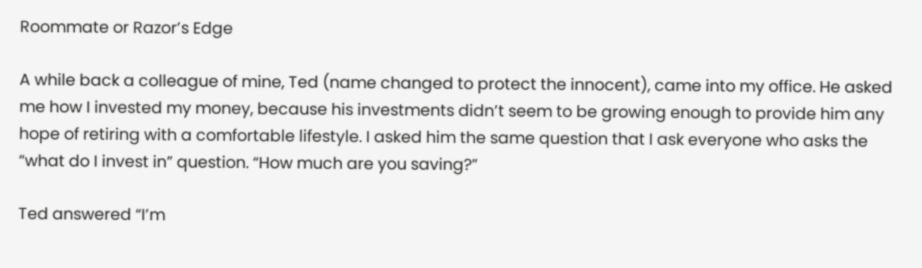Roommate or Razor’s Edge

A while back a colleague of mine, Ted (name changed to protect the innocent), came into my office. He asked me how I invested my money, because his investments didn’t seem to be growing enough to provide him any hope of retiring with a comfortable lifestyle. I asked him the same question that I ask everyone who asks the “what do I invest in” question. “How much are you saving?”

Ted answered “I’m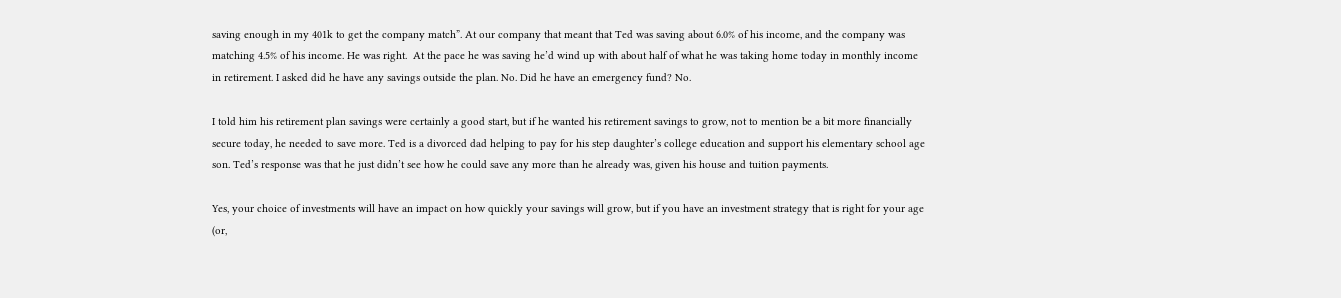saving enough in my 401k to get the company match”. At our company that meant that Ted was saving about 6.0% of his income, and the company was matching 4.5% of his income. He was right.  At the pace he was saving he’d wind up with about half of what he was taking home today in monthly income in retirement. I asked did he have any savings outside the plan. No. Did he have an emergency fund? No.

I told him his retirement plan savings were certainly a good start, but if he wanted his retirement savings to grow, not to mention be a bit more financially secure today, he needed to save more. Ted is a divorced dad helping to pay for his step daughter’s college education and support his elementary school age son. Ted’s response was that he just didn’t see how he could save any more than he already was, given his house and tuition payments.

Yes, your choice of investments will have an impact on how quickly your savings will grow, but if you have an investment strategy that is right for your age (or,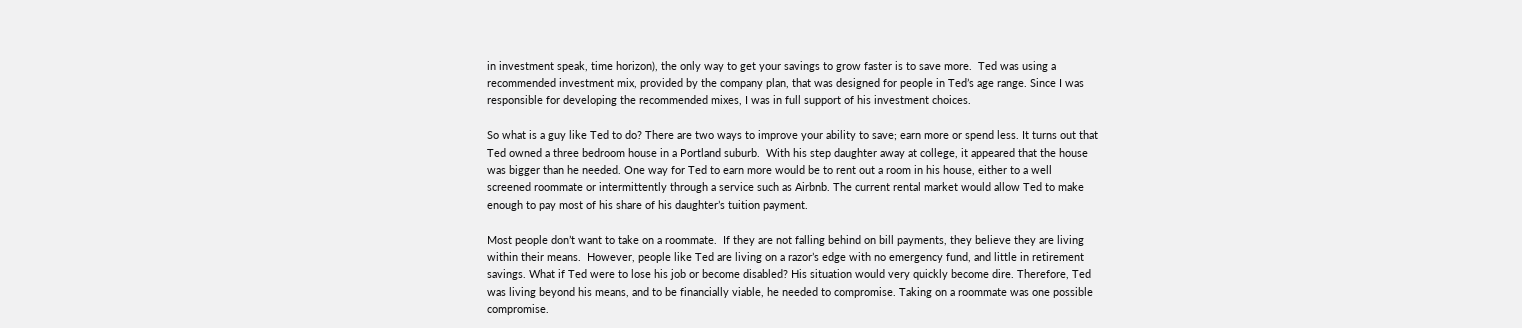in investment speak, time horizon), the only way to get your savings to grow faster is to save more.  Ted was using a recommended investment mix, provided by the company plan, that was designed for people in Ted’s age range. Since I was responsible for developing the recommended mixes, I was in full support of his investment choices.

So what is a guy like Ted to do? There are two ways to improve your ability to save; earn more or spend less. It turns out that Ted owned a three bedroom house in a Portland suburb.  With his step daughter away at college, it appeared that the house was bigger than he needed. One way for Ted to earn more would be to rent out a room in his house, either to a well screened roommate or intermittently through a service such as Airbnb. The current rental market would allow Ted to make enough to pay most of his share of his daughter’s tuition payment.

Most people don’t want to take on a roommate.  If they are not falling behind on bill payments, they believe they are living within their means.  However, people like Ted are living on a razor’s edge with no emergency fund, and little in retirement savings. What if Ted were to lose his job or become disabled? His situation would very quickly become dire. Therefore, Ted was living beyond his means, and to be financially viable, he needed to compromise. Taking on a roommate was one possible compromise.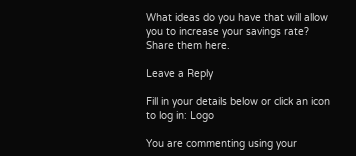What ideas do you have that will allow you to increase your savings rate? Share them here.

Leave a Reply

Fill in your details below or click an icon to log in: Logo

You are commenting using your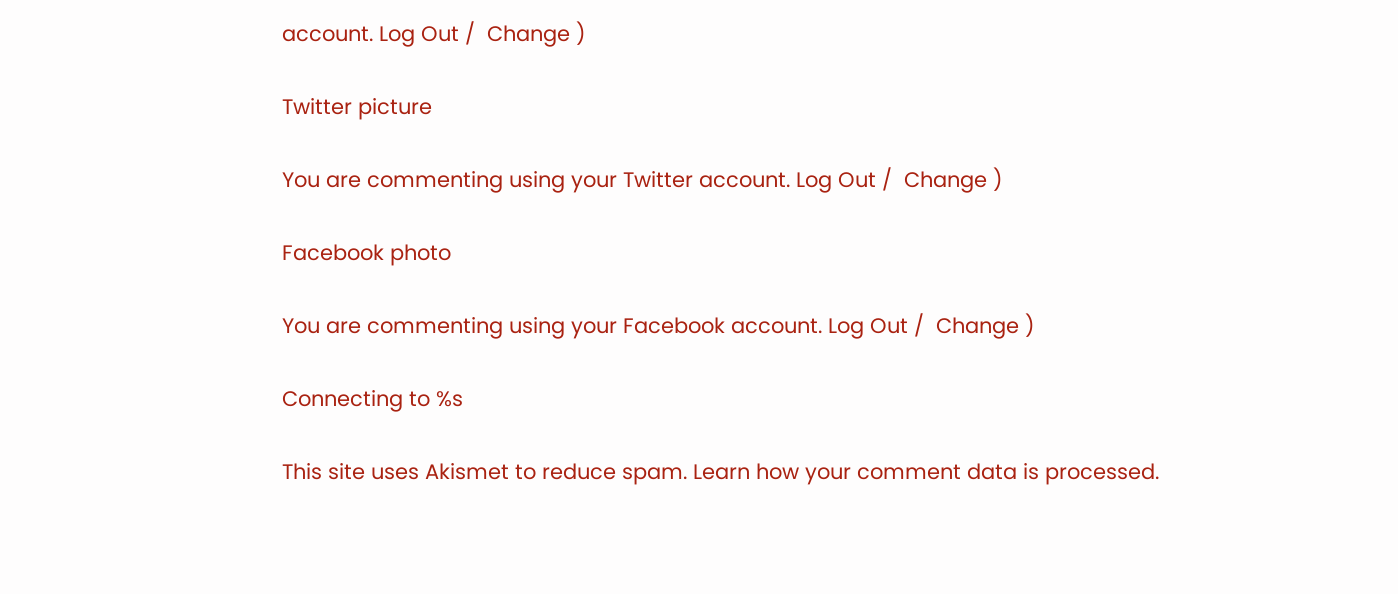account. Log Out /  Change )

Twitter picture

You are commenting using your Twitter account. Log Out /  Change )

Facebook photo

You are commenting using your Facebook account. Log Out /  Change )

Connecting to %s

This site uses Akismet to reduce spam. Learn how your comment data is processed.